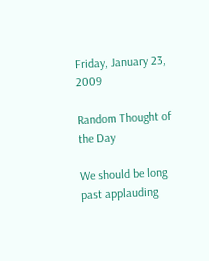Friday, January 23, 2009

Random Thought of the Day

We should be long past applauding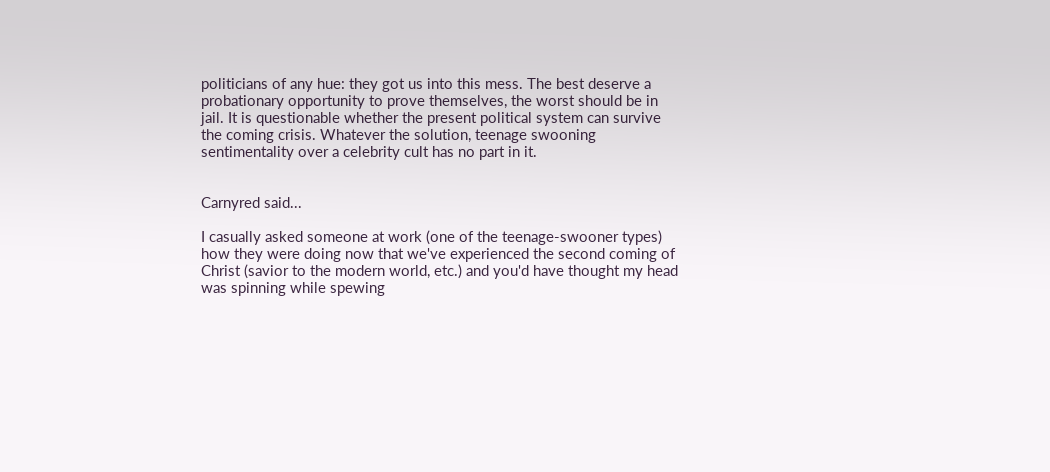politicians of any hue: they got us into this mess. The best deserve a probationary opportunity to prove themselves, the worst should be in jail. It is questionable whether the present political system can survive the coming crisis. Whatever the solution, teenage swooning sentimentality over a celebrity cult has no part in it.


Carnyred said...

I casually asked someone at work (one of the teenage-swooner types) how they were doing now that we've experienced the second coming of Christ (savior to the modern world, etc.) and you'd have thought my head was spinning while spewing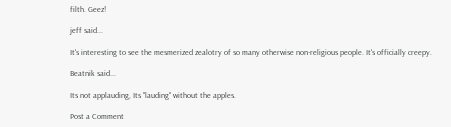filth. Geez!

jeff said...

It's interesting to see the mesmerized zealotry of so many otherwise non-religious people. It's officially creepy.

Beatnik said...

Its not applauding, Its "lauding" without the apples.

Post a Comment